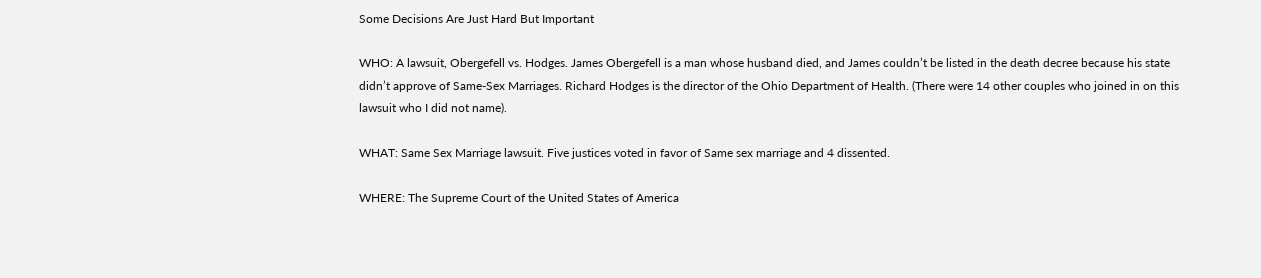Some Decisions Are Just Hard But Important

WHO: A lawsuit, Obergefell vs. Hodges. James Obergefell is a man whose husband died, and James couldn’t be listed in the death decree because his state didn’t approve of Same-Sex Marriages. Richard Hodges is the director of the Ohio Department of Health. (There were 14 other couples who joined in on this lawsuit who I did not name).

WHAT: Same Sex Marriage lawsuit. Five justices voted in favor of Same sex marriage and 4 dissented.

WHERE: The Supreme Court of the United States of America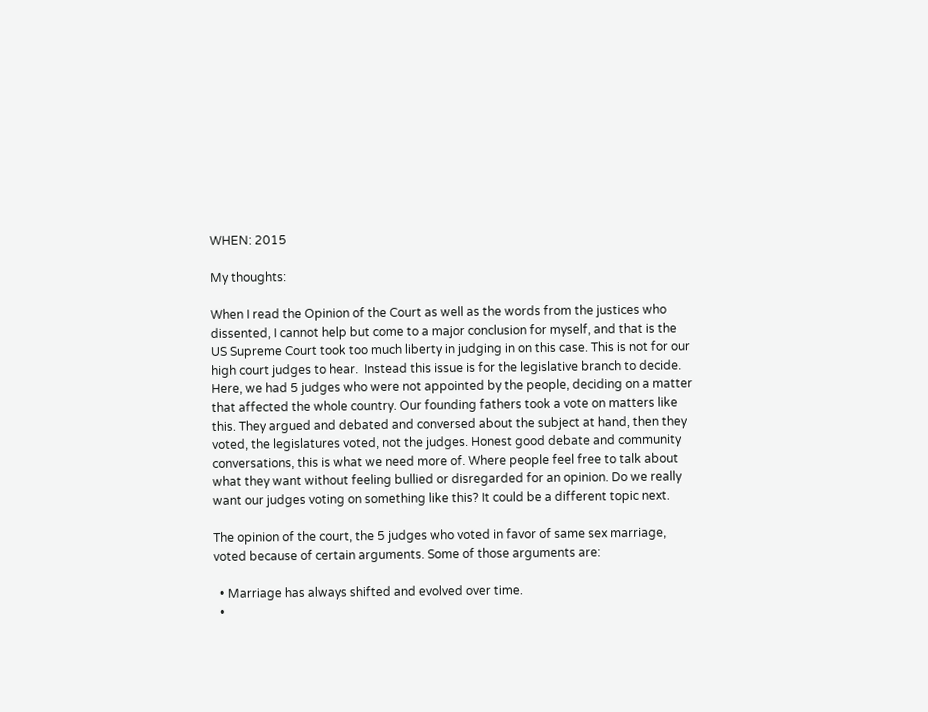WHEN: 2015

My thoughts:

When I read the Opinion of the Court as well as the words from the justices who dissented, I cannot help but come to a major conclusion for myself, and that is the US Supreme Court took too much liberty in judging in on this case. This is not for our high court judges to hear.  Instead this issue is for the legislative branch to decide. Here, we had 5 judges who were not appointed by the people, deciding on a matter that affected the whole country. Our founding fathers took a vote on matters like this. They argued and debated and conversed about the subject at hand, then they voted, the legislatures voted, not the judges. Honest good debate and community conversations, this is what we need more of. Where people feel free to talk about what they want without feeling bullied or disregarded for an opinion. Do we really want our judges voting on something like this? It could be a different topic next.

The opinion of the court, the 5 judges who voted in favor of same sex marriage, voted because of certain arguments. Some of those arguments are:

  • Marriage has always shifted and evolved over time.
  •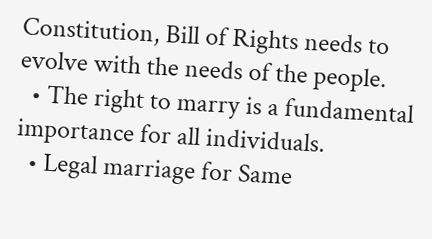Constitution, Bill of Rights needs to evolve with the needs of the people.
  • The right to marry is a fundamental importance for all individuals.
  • Legal marriage for Same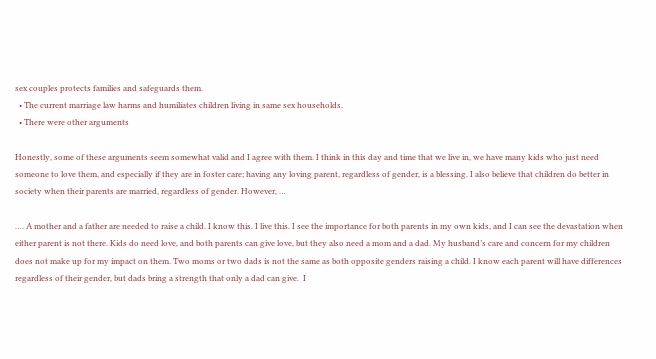sex couples protects families and safeguards them.
  • The current marriage law harms and humiliates children living in same sex households.
  • There were other arguments

Honestly, some of these arguments seem somewhat valid and I agree with them. I think in this day and time that we live in, we have many kids who just need someone to love them, and especially if they are in foster care; having any loving parent, regardless of gender, is a blessing. I also believe that children do better in society when their parents are married, regardless of gender. However, …

…. A mother and a father are needed to raise a child. I know this. I live this. I see the importance for both parents in my own kids, and I can see the devastation when either parent is not there. Kids do need love, and both parents can give love, but they also need a mom and a dad. My husband’s care and concern for my children does not make up for my impact on them. Two moms or two dads is not the same as both opposite genders raising a child. I know each parent will have differences regardless of their gender, but dads bring a strength that only a dad can give.  I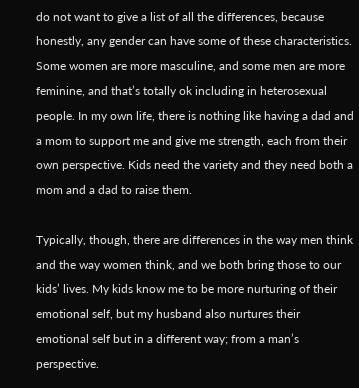do not want to give a list of all the differences, because honestly, any gender can have some of these characteristics. Some women are more masculine, and some men are more feminine, and that’s totally ok including in heterosexual people. In my own life, there is nothing like having a dad and a mom to support me and give me strength, each from their own perspective. Kids need the variety and they need both a mom and a dad to raise them.

Typically, though, there are differences in the way men think and the way women think, and we both bring those to our kids’ lives. My kids know me to be more nurturing of their emotional self, but my husband also nurtures their emotional self but in a different way; from a man’s perspective.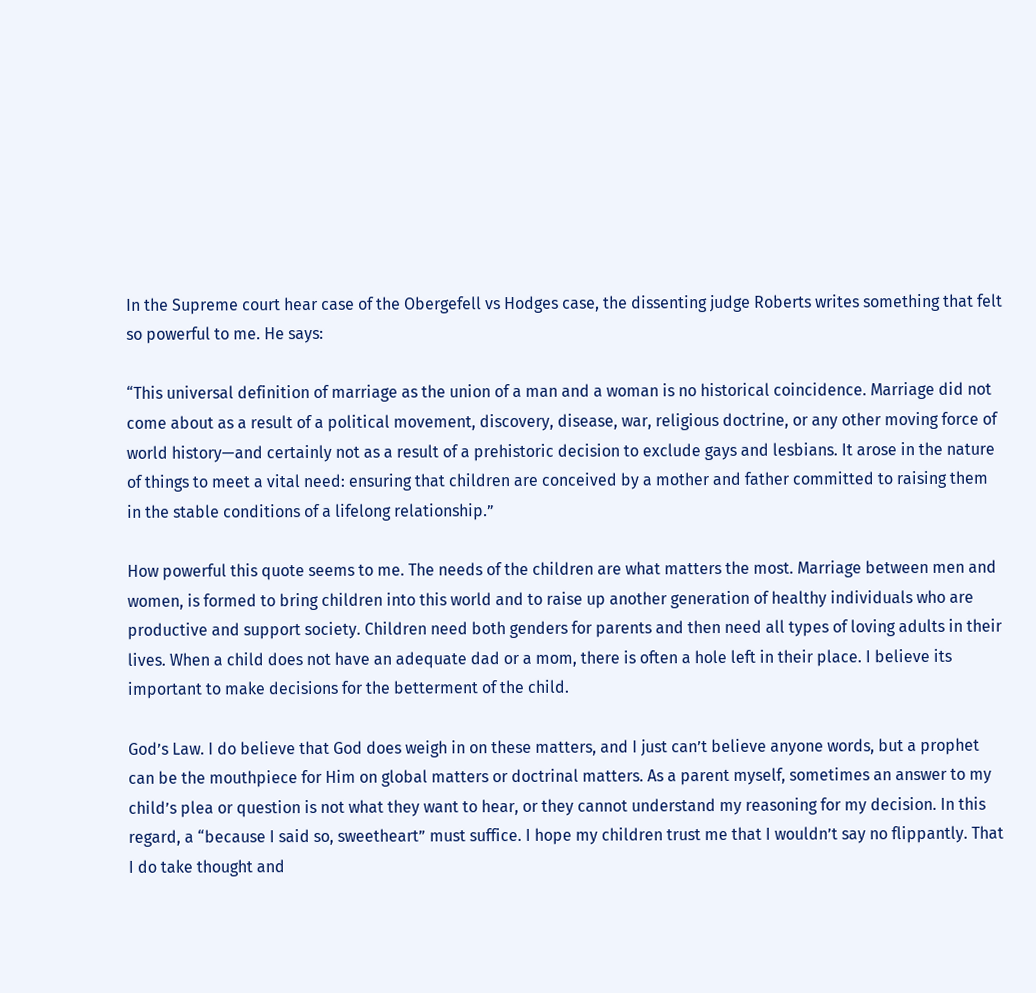In the Supreme court hear case of the Obergefell vs Hodges case, the dissenting judge Roberts writes something that felt so powerful to me. He says:

“This universal definition of marriage as the union of a man and a woman is no historical coincidence. Marriage did not come about as a result of a political movement, discovery, disease, war, religious doctrine, or any other moving force of world history—and certainly not as a result of a prehistoric decision to exclude gays and lesbians. It arose in the nature of things to meet a vital need: ensuring that children are conceived by a mother and father committed to raising them in the stable conditions of a lifelong relationship.”

How powerful this quote seems to me. The needs of the children are what matters the most. Marriage between men and women, is formed to bring children into this world and to raise up another generation of healthy individuals who are productive and support society. Children need both genders for parents and then need all types of loving adults in their lives. When a child does not have an adequate dad or a mom, there is often a hole left in their place. I believe its important to make decisions for the betterment of the child.

God’s Law. I do believe that God does weigh in on these matters, and I just can’t believe anyone words, but a prophet can be the mouthpiece for Him on global matters or doctrinal matters. As a parent myself, sometimes an answer to my child’s plea or question is not what they want to hear, or they cannot understand my reasoning for my decision. In this regard, a “because I said so, sweetheart” must suffice. I hope my children trust me that I wouldn’t say no flippantly. That I do take thought and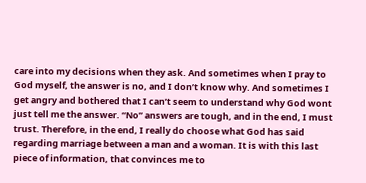care into my decisions when they ask. And sometimes when I pray to God myself, the answer is no, and I don’t know why. And sometimes I get angry and bothered that I can’t seem to understand why God wont just tell me the answer. “No” answers are tough, and in the end, I must trust. Therefore, in the end, I really do choose what God has said regarding marriage between a man and a woman. It is with this last piece of information, that convinces me to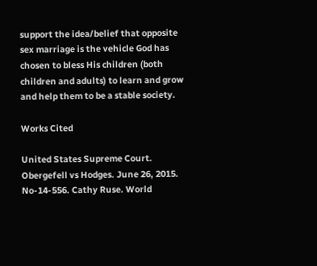support the idea/belief that opposite sex marriage is the vehicle God has chosen to bless His children (both children and adults) to learn and grow and help them to be a stable society.

Works Cited

United States Supreme Court. Obergefell vs Hodges. June 26, 2015. No-14-556. Cathy Ruse. World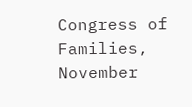Congress of Families, November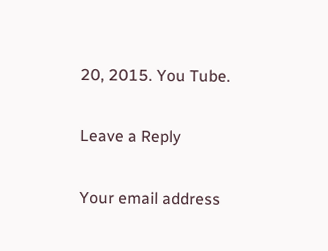20, 2015. You Tube.

Leave a Reply

Your email address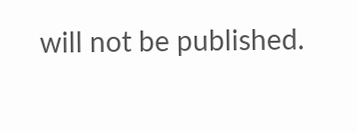will not be published.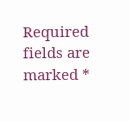Required fields are marked *